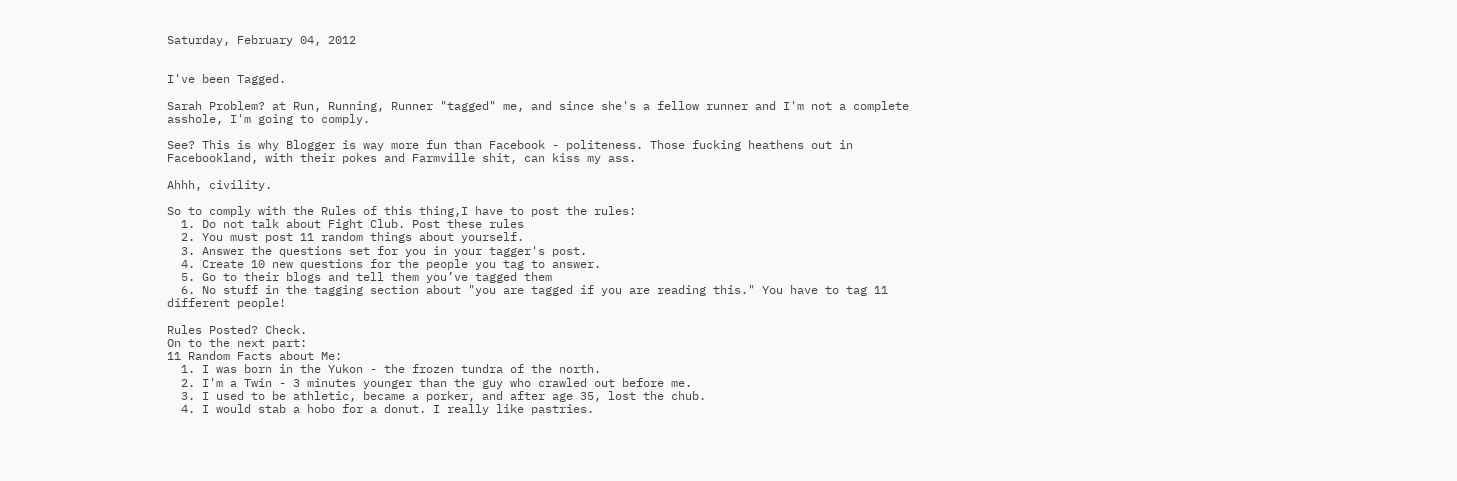Saturday, February 04, 2012


I've been Tagged.

Sarah Problem? at Run, Running, Runner "tagged" me, and since she's a fellow runner and I'm not a complete asshole, I'm going to comply.

See? This is why Blogger is way more fun than Facebook - politeness. Those fucking heathens out in Facebookland, with their pokes and Farmville shit, can kiss my ass.

Ahhh, civility.

So to comply with the Rules of this thing,I have to post the rules:
  1. Do not talk about Fight Club. Post these rules
  2. You must post 11 random things about yourself.
  3. Answer the questions set for you in your tagger's post.
  4. Create 10 new questions for the people you tag to answer.
  5. Go to their blogs and tell them you’ve tagged them
  6. No stuff in the tagging section about "you are tagged if you are reading this." You have to tag 11 different people!

Rules Posted? Check.
On to the next part:
11 Random Facts about Me:
  1. I was born in the Yukon - the frozen tundra of the north.
  2. I'm a Twin - 3 minutes younger than the guy who crawled out before me.
  3. I used to be athletic, became a porker, and after age 35, lost the chub.
  4. I would stab a hobo for a donut. I really like pastries.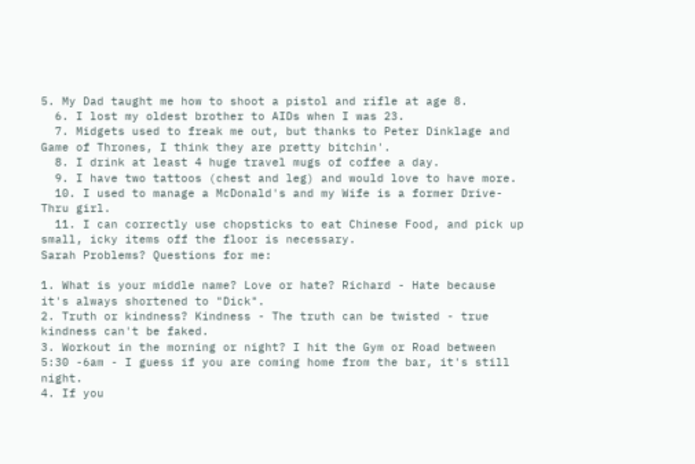5. My Dad taught me how to shoot a pistol and rifle at age 8.
  6. I lost my oldest brother to AIDs when I was 23.
  7. Midgets used to freak me out, but thanks to Peter Dinklage and Game of Thrones, I think they are pretty bitchin'.
  8. I drink at least 4 huge travel mugs of coffee a day.
  9. I have two tattoos (chest and leg) and would love to have more.
  10. I used to manage a McDonald's and my Wife is a former Drive-Thru girl.
  11. I can correctly use chopsticks to eat Chinese Food, and pick up small, icky items off the floor is necessary.
Sarah Problems? Questions for me:

1. What is your middle name? Love or hate? Richard - Hate because it's always shortened to "Dick".
2. Truth or kindness? Kindness - The truth can be twisted - true kindness can't be faked.
3. Workout in the morning or night? I hit the Gym or Road between 5:30 -6am - I guess if you are coming home from the bar, it's still night.
4. If you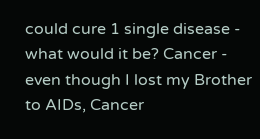could cure 1 single disease - what would it be? Cancer - even though I lost my Brother to AIDs, Cancer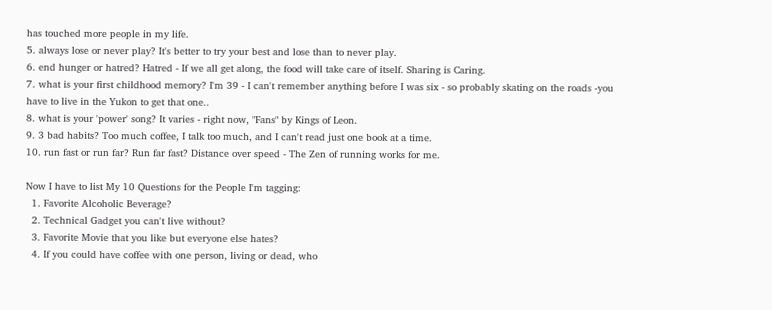has touched more people in my life.
5. always lose or never play? It's better to try your best and lose than to never play.
6. end hunger or hatred? Hatred - If we all get along, the food will take care of itself. Sharing is Caring.
7. what is your first childhood memory? I'm 39 - I can't remember anything before I was six - so probably skating on the roads -you have to live in the Yukon to get that one..
8. what is your 'power' song? It varies - right now, "Fans" by Kings of Leon.
9. 3 bad habits? Too much coffee, I talk too much, and I can't read just one book at a time.
10. run fast or run far? Run far fast? Distance over speed - The Zen of running works for me.

Now I have to list My 10 Questions for the People I'm tagging:
  1. Favorite Alcoholic Beverage?
  2. Technical Gadget you can't live without?
  3. Favorite Movie that you like but everyone else hates?
  4. If you could have coffee with one person, living or dead, who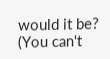would it be? (You can't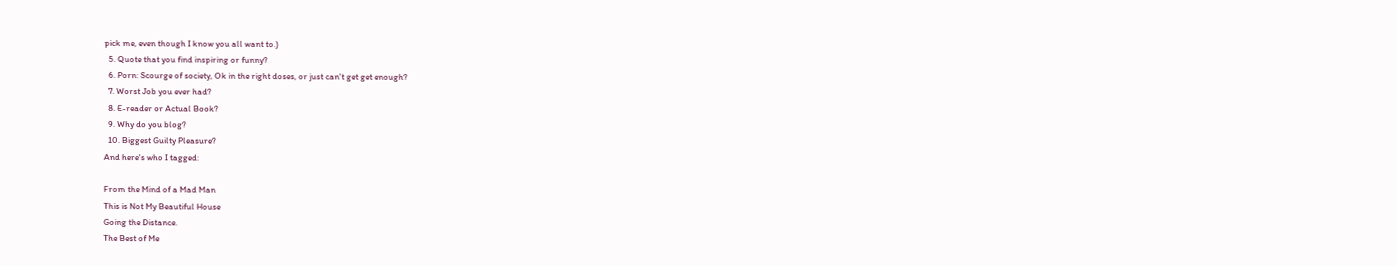pick me, even though I know you all want to.)
  5. Quote that you find inspiring or funny?
  6. Porn: Scourge of society, Ok in the right doses, or just can't get get enough?
  7. Worst Job you ever had?
  8. E-reader or Actual Book?
  9. Why do you blog?
  10. Biggest Guilty Pleasure?
And here's who I tagged:

From the Mind of a Mad Man
This is Not My Beautiful House
Going the Distance.
The Best of Me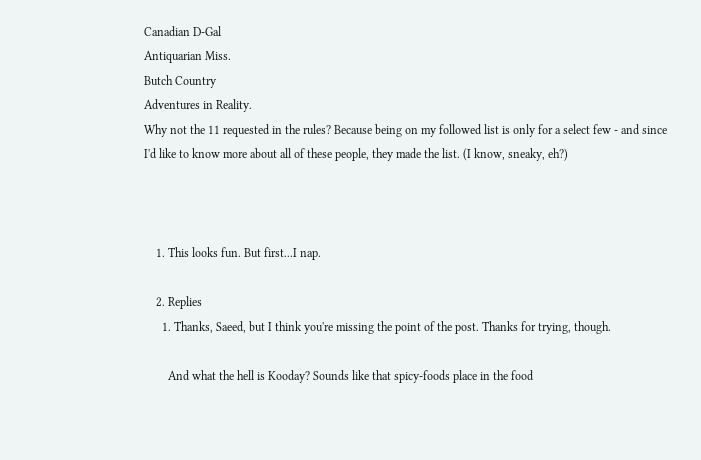Canadian D-Gal
Antiquarian Miss.
Butch Country
Adventures in Reality.
Why not the 11 requested in the rules? Because being on my followed list is only for a select few - and since I'd like to know more about all of these people, they made the list. (I know, sneaky, eh?)



    1. This looks fun. But first...I nap.

    2. Replies
      1. Thanks, Saeed, but I think you're missing the point of the post. Thanks for trying, though.

        And what the hell is Kooday? Sounds like that spicy-foods place in the food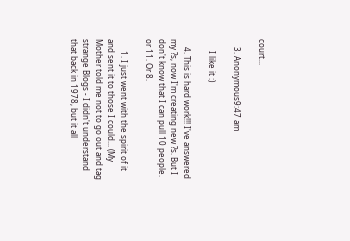court...

    3. Anonymous9:47 am

      I like it :)

    4. This is hard work!!! I've answered my ?s, now I'm creating new ?s. But I don't know that I can pull 10 people. or 11. Or 8.

      1. I just went with the spirit of it and sent it to those I could... (My Mother told me not to go out and tag strange Blogs - I didn't understand that back in 1978, but it all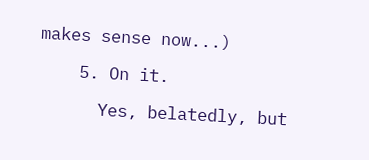makes sense now...)

    5. On it.

      Yes, belatedly, but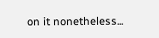on it nonetheless...